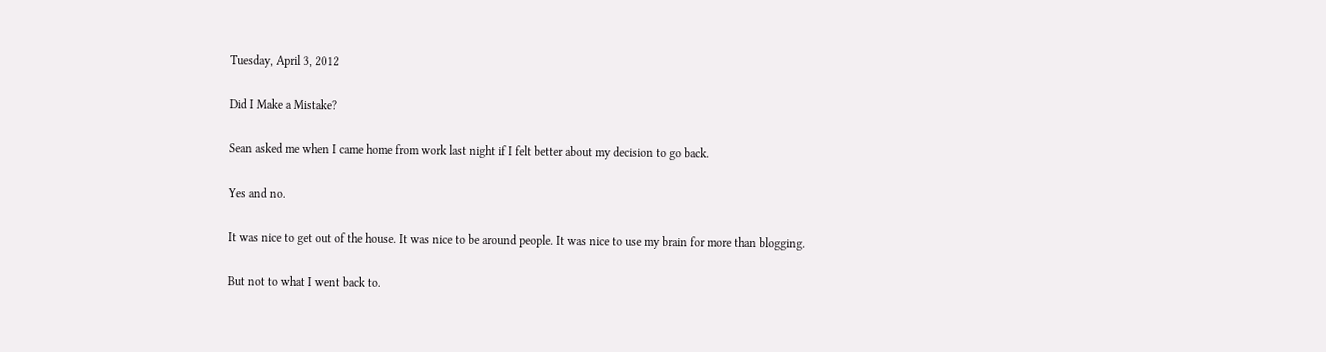Tuesday, April 3, 2012

Did I Make a Mistake?

Sean asked me when I came home from work last night if I felt better about my decision to go back.

Yes and no.

It was nice to get out of the house. It was nice to be around people. It was nice to use my brain for more than blogging.

But not to what I went back to.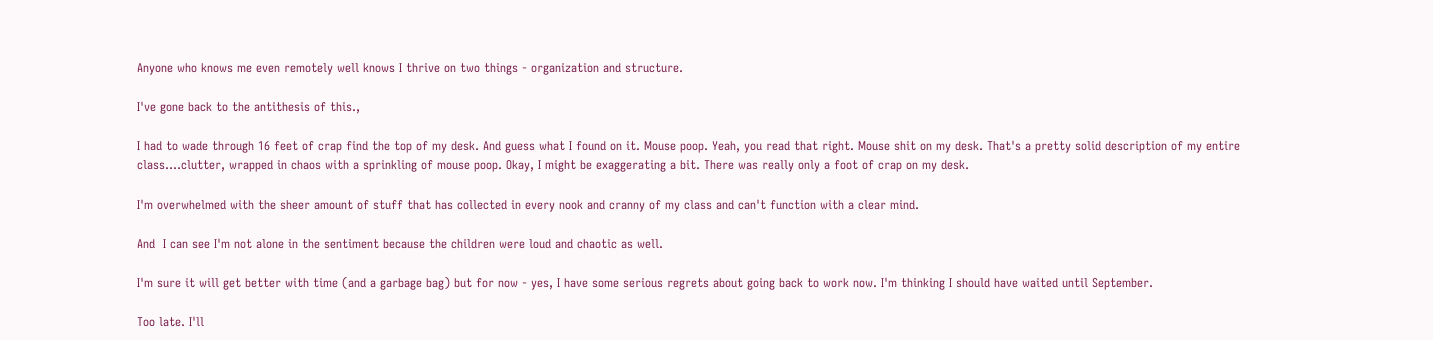Anyone who knows me even remotely well knows I thrive on two things - organization and structure.

I've gone back to the antithesis of this.,

I had to wade through 16 feet of crap find the top of my desk. And guess what I found on it. Mouse poop. Yeah, you read that right. Mouse shit on my desk. That's a pretty solid description of my entire class....clutter, wrapped in chaos with a sprinkling of mouse poop. Okay, I might be exaggerating a bit. There was really only a foot of crap on my desk.

I'm overwhelmed with the sheer amount of stuff that has collected in every nook and cranny of my class and can't function with a clear mind.

And  I can see I'm not alone in the sentiment because the children were loud and chaotic as well.

I'm sure it will get better with time (and a garbage bag) but for now - yes, I have some serious regrets about going back to work now. I'm thinking I should have waited until September.

Too late. I'll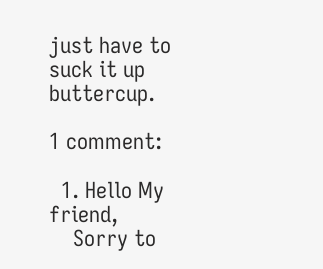just have to suck it up buttercup.

1 comment:

  1. Hello My friend,
    Sorry to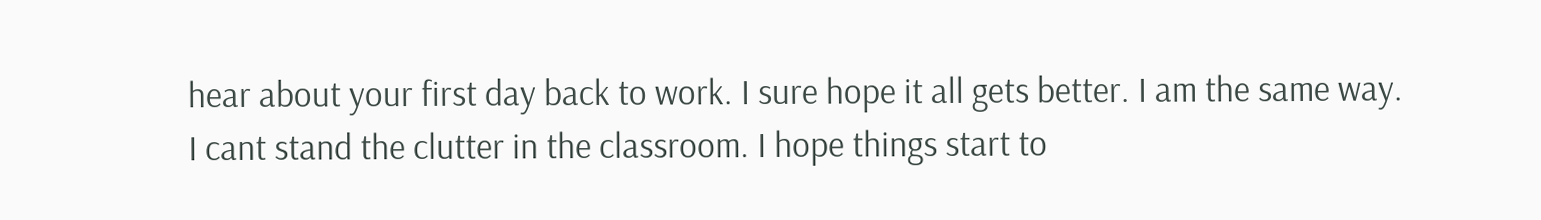hear about your first day back to work. I sure hope it all gets better. I am the same way. I cant stand the clutter in the classroom. I hope things start to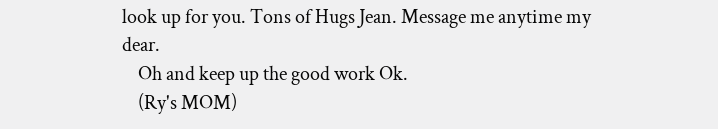look up for you. Tons of Hugs Jean. Message me anytime my dear.
    Oh and keep up the good work Ok.
    (Ry's MOM)